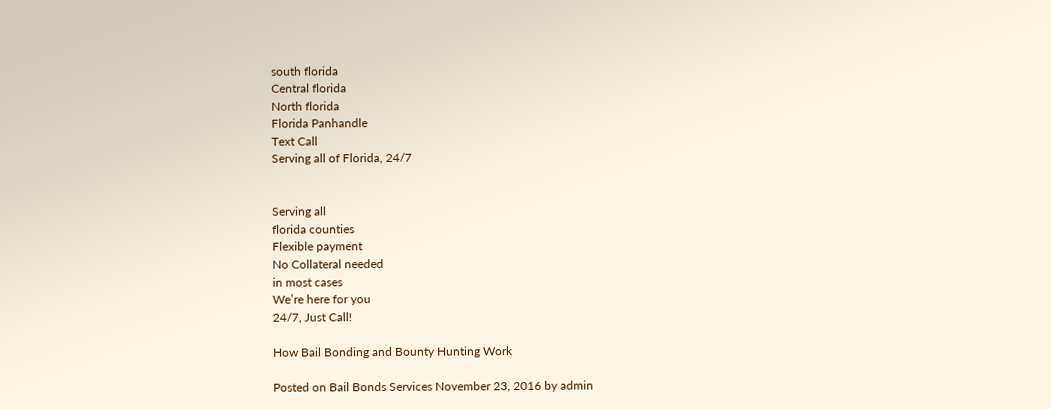south florida
Central florida
North florida
Florida Panhandle
Text Call
Serving all of Florida, 24/7


Serving all
florida counties
Flexible payment
No Collateral needed
in most cases
We’re here for you
24/7, Just Call!

How Bail Bonding and Bounty Hunting Work

Posted on Bail Bonds Services November 23, 2016 by admin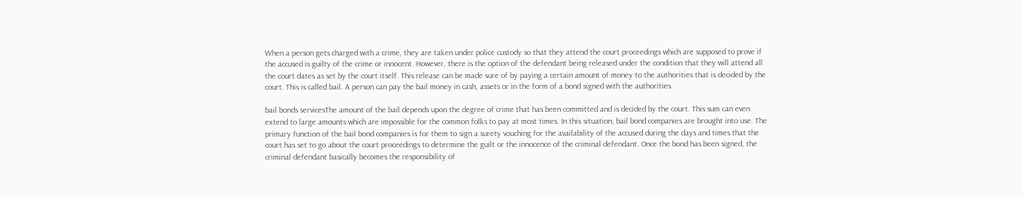When a person gets charged with a crime, they are taken under police custody so that they attend the court proceedings which are supposed to prove if the accused is guilty of the crime or innocent. However, there is the option of the defendant being released under the condition that they will attend all the court dates as set by the court itself. This release can be made sure of by paying a certain amount of money to the authorities that is decided by the court. This is called bail. A person can pay the bail money in cash, assets or in the form of a bond signed with the authorities.

bail bonds servicesThe amount of the bail depends upon the degree of crime that has been committed and is decided by the court. This sum can even extend to large amounts which are impossible for the common folks to pay at most times. In this situation, bail bond companies are brought into use. The primary function of the bail bond companies is for them to sign a surety vouching for the availability of the accused during the days and times that the court has set to go about the court proceedings to determine the guilt or the innocence of the criminal defendant. Once the bond has been signed, the criminal defendant basically becomes the responsibility of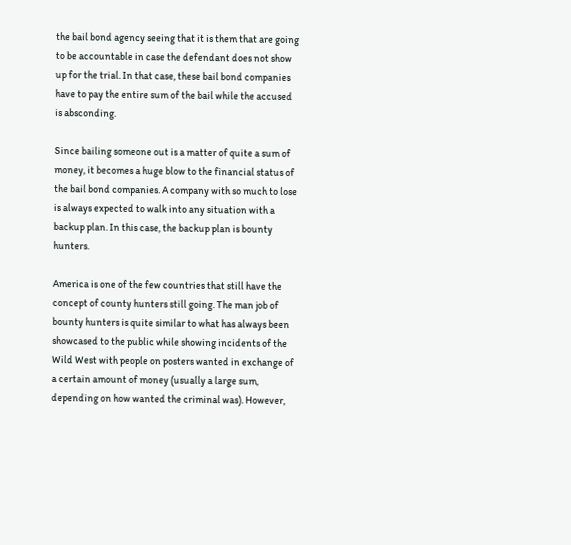the bail bond agency seeing that it is them that are going to be accountable in case the defendant does not show up for the trial. In that case, these bail bond companies have to pay the entire sum of the bail while the accused is absconding.

Since bailing someone out is a matter of quite a sum of money, it becomes a huge blow to the financial status of the bail bond companies. A company with so much to lose is always expected to walk into any situation with a backup plan. In this case, the backup plan is bounty hunters.

America is one of the few countries that still have the concept of county hunters still going. The man job of bounty hunters is quite similar to what has always been showcased to the public while showing incidents of the Wild West with people on posters wanted in exchange of a certain amount of money (usually a large sum, depending on how wanted the criminal was). However,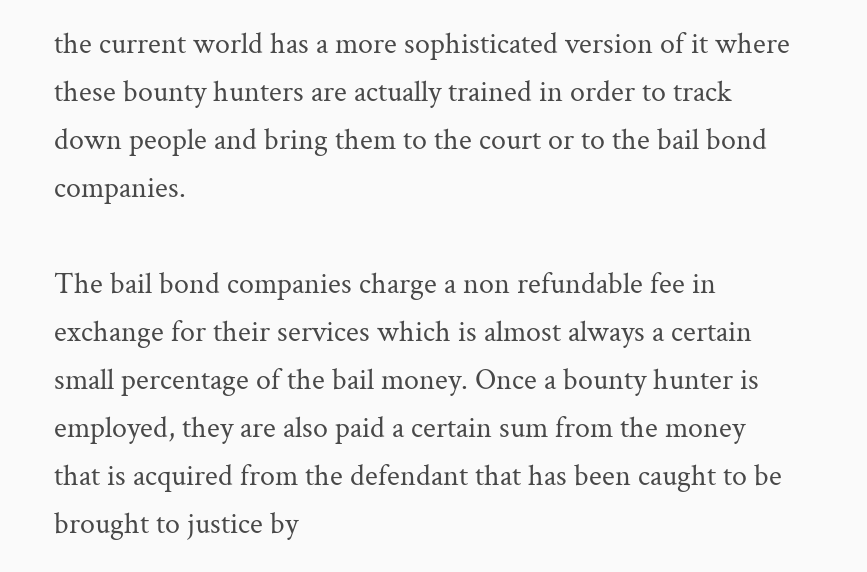the current world has a more sophisticated version of it where these bounty hunters are actually trained in order to track down people and bring them to the court or to the bail bond companies.

The bail bond companies charge a non refundable fee in exchange for their services which is almost always a certain small percentage of the bail money. Once a bounty hunter is employed, they are also paid a certain sum from the money that is acquired from the defendant that has been caught to be brought to justice by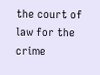the court of law for the crime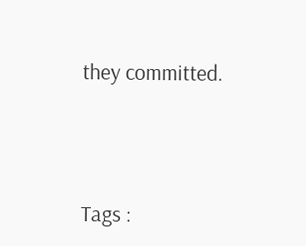they committed.




Tags :